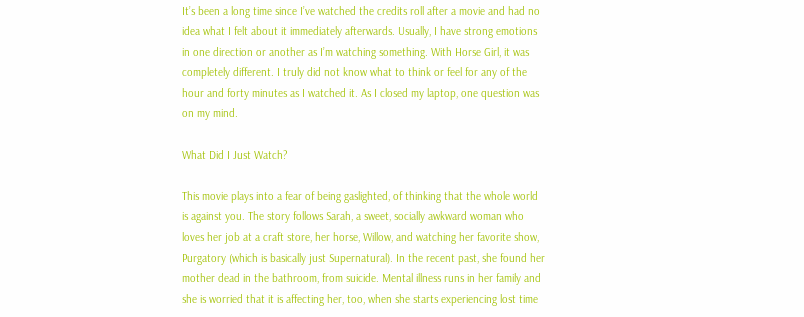It’s been a long time since I’ve watched the credits roll after a movie and had no idea what I felt about it immediately afterwards. Usually, I have strong emotions in one direction or another as I’m watching something. With Horse Girl, it was completely different. I truly did not know what to think or feel for any of the hour and forty minutes as I watched it. As I closed my laptop, one question was on my mind.

What Did I Just Watch?

This movie plays into a fear of being gaslighted, of thinking that the whole world is against you. The story follows Sarah, a sweet, socially awkward woman who loves her job at a craft store, her horse, Willow, and watching her favorite show, Purgatory (which is basically just Supernatural). In the recent past, she found her mother dead in the bathroom, from suicide. Mental illness runs in her family and she is worried that it is affecting her, too, when she starts experiencing lost time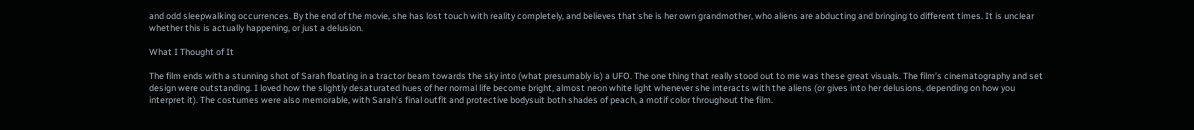and odd sleepwalking occurrences. By the end of the movie, she has lost touch with reality completely, and believes that she is her own grandmother, who aliens are abducting and bringing to different times. It is unclear whether this is actually happening, or just a delusion.

What I Thought of It

The film ends with a stunning shot of Sarah floating in a tractor beam towards the sky into (what presumably is) a UFO. The one thing that really stood out to me was these great visuals. The film’s cinematography and set design were outstanding. I loved how the slightly desaturated hues of her normal life become bright, almost neon white light whenever she interacts with the aliens (or gives into her delusions, depending on how you interpret it). The costumes were also memorable, with Sarah’s final outfit and protective bodysuit both shades of peach, a motif color throughout the film.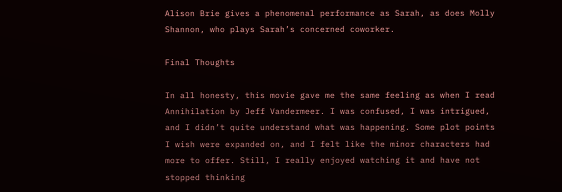Alison Brie gives a phenomenal performance as Sarah, as does Molly Shannon, who plays Sarah’s concerned coworker.

Final Thoughts

In all honesty, this movie gave me the same feeling as when I read Annihilation by Jeff Vandermeer. I was confused, I was intrigued, and I didn’t quite understand what was happening. Some plot points I wish were expanded on, and I felt like the minor characters had more to offer. Still, I really enjoyed watching it and have not stopped thinking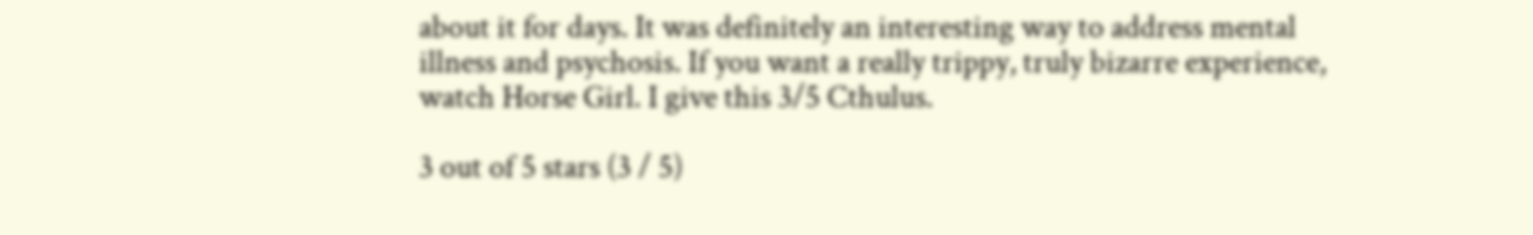about it for days. It was definitely an interesting way to address mental illness and psychosis. If you want a really trippy, truly bizarre experience, watch Horse Girl. I give this 3/5 Cthulus.

3 out of 5 stars (3 / 5)